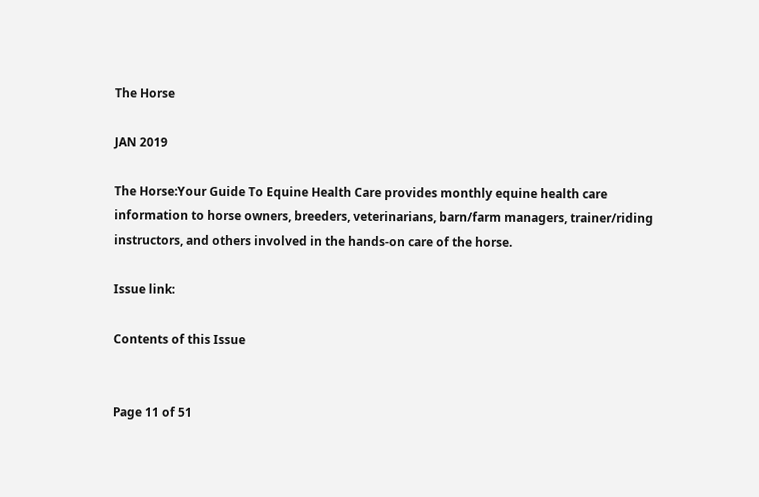The Horse

JAN 2019

The Horse:Your Guide To Equine Health Care provides monthly equine health care information to horse owners, breeders, veterinarians, barn/farm managers, trainer/riding instructors, and others involved in the hands-on care of the horse.

Issue link:

Contents of this Issue


Page 11 of 51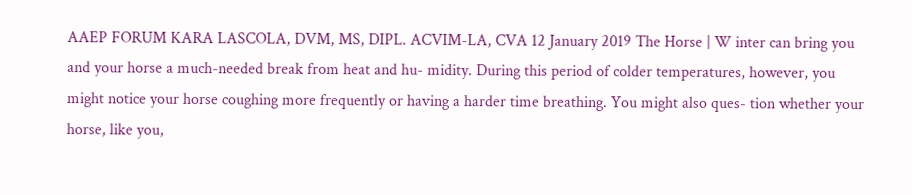AAEP FORUM KARA LASCOLA, DVM, MS, DIPL. ACVIM-LA, CVA 12 January 2019 The Horse | W inter can bring you and your horse a much-needed break from heat and hu- midity. During this period of colder temperatures, however, you might notice your horse coughing more frequently or having a harder time breathing. You might also ques- tion whether your horse, like you,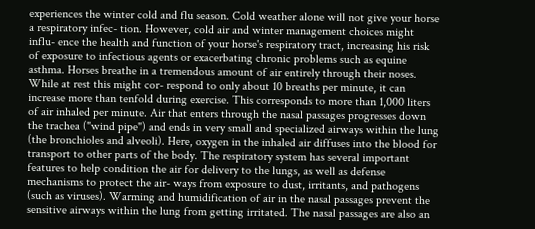experiences the winter cold and flu season. Cold weather alone will not give your horse a respiratory infec- tion. However, cold air and winter management choices might influ- ence the health and function of your horse's respiratory tract, increasing his risk of exposure to infectious agents or exacerbating chronic problems such as equine asthma. Horses breathe in a tremendous amount of air entirely through their noses. While at rest this might cor- respond to only about 10 breaths per minute, it can increase more than tenfold during exercise. This corresponds to more than 1,000 liters of air inhaled per minute. Air that enters through the nasal passages progresses down the trachea ("wind pipe") and ends in very small and specialized airways within the lung (the bronchioles and alveoli). Here, oxygen in the inhaled air diffuses into the blood for transport to other parts of the body. The respiratory system has several important features to help condition the air for delivery to the lungs, as well as defense mechanisms to protect the air- ways from exposure to dust, irritants, and pathogens (such as viruses). Warming and humidification of air in the nasal passages prevent the sensitive airways within the lung from getting irritated. The nasal passages are also an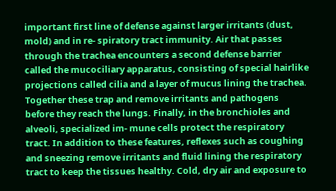important first line of defense against larger irritants (dust, mold) and in re- spiratory tract immunity. Air that passes through the trachea encounters a second defense barrier called the mucociliary apparatus, consisting of special hairlike projections called cilia and a layer of mucus lining the trachea. Together these trap and remove irritants and pathogens before they reach the lungs. Finally, in the bronchioles and alveoli, specialized im- mune cells protect the respiratory tract. In addition to these features, reflexes such as coughing and sneezing remove irritants and fluid lining the respiratory tract to keep the tissues healthy. Cold, dry air and exposure to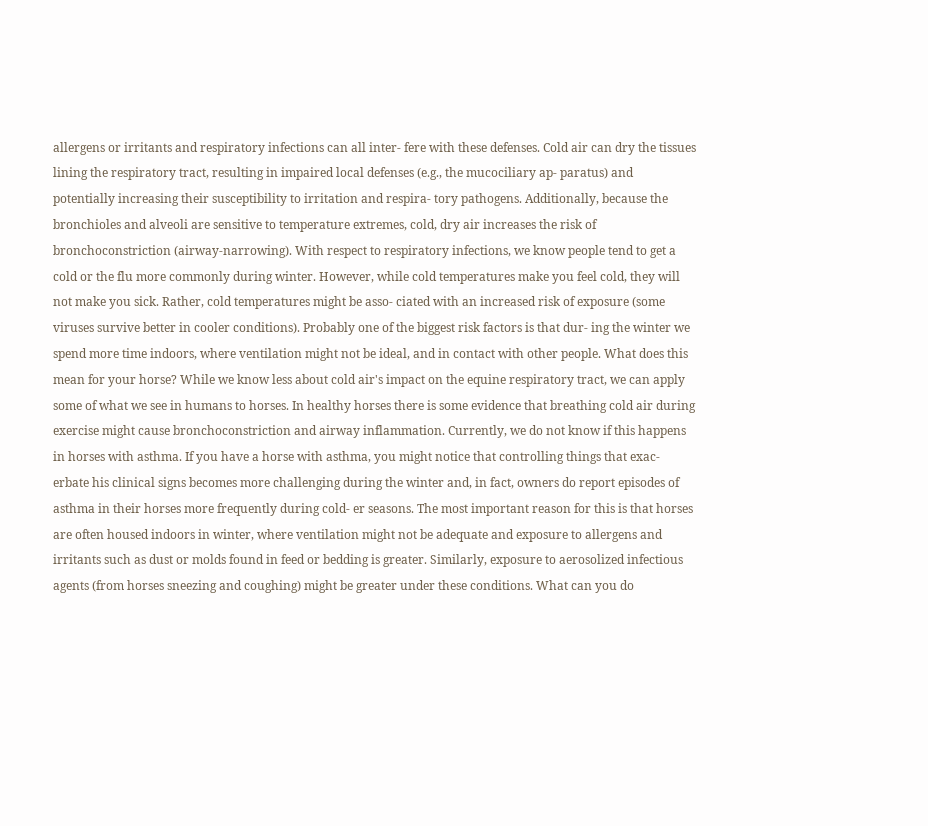allergens or irritants and respiratory infections can all inter- fere with these defenses. Cold air can dry the tissues lining the respiratory tract, resulting in impaired local defenses (e.g., the mucociliary ap- paratus) and potentially increasing their susceptibility to irritation and respira- tory pathogens. Additionally, because the bronchioles and alveoli are sensitive to temperature extremes, cold, dry air increases the risk of bronchoconstriction (airway-narrowing). With respect to respiratory infections, we know people tend to get a cold or the flu more commonly during winter. However, while cold temperatures make you feel cold, they will not make you sick. Rather, cold temperatures might be asso- ciated with an increased risk of exposure (some viruses survive better in cooler conditions). Probably one of the biggest risk factors is that dur- ing the winter we spend more time indoors, where ventilation might not be ideal, and in contact with other people. What does this mean for your horse? While we know less about cold air's impact on the equine respiratory tract, we can apply some of what we see in humans to horses. In healthy horses there is some evidence that breathing cold air during exercise might cause bronchoconstriction and airway inflammation. Currently, we do not know if this happens in horses with asthma. If you have a horse with asthma, you might notice that controlling things that exac- erbate his clinical signs becomes more challenging during the winter and, in fact, owners do report episodes of asthma in their horses more frequently during cold- er seasons. The most important reason for this is that horses are often housed indoors in winter, where ventilation might not be adequate and exposure to allergens and irritants such as dust or molds found in feed or bedding is greater. Similarly, exposure to aerosolized infectious agents (from horses sneezing and coughing) might be greater under these conditions. What can you do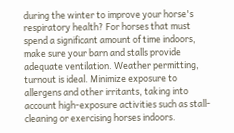during the winter to improve your horse's respiratory health? For horses that must spend a significant amount of time indoors, make sure your barn and stalls provide adequate ventilation. Weather permitting, turnout is ideal. Minimize exposure to allergens and other irritants, taking into account high-exposure activities such as stall- cleaning or exercising horses indoors.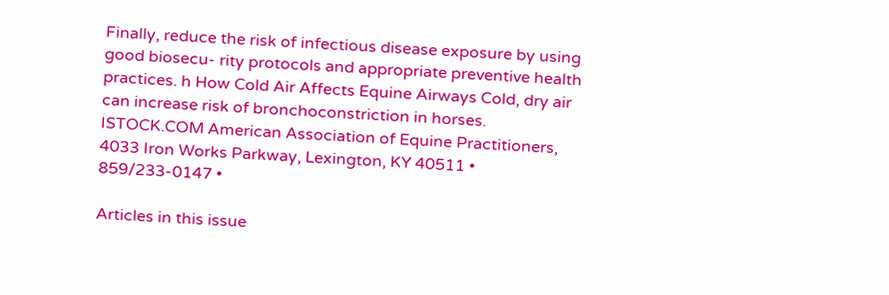Finally, reduce the risk of infectious disease exposure by using good biosecu- rity protocols and appropriate preventive health practices. h How Cold Air Affects Equine Airways Cold, dry air can increase risk of bronchoconstriction in horses. ISTOCK.COM American Association of Equine Practitioners, 4033 Iron Works Parkway, Lexington, KY 40511 • 859/233-0147 •

Articles in this issue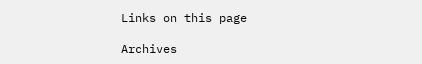Links on this page

Archives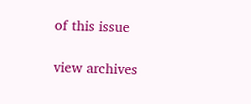of this issue

view archives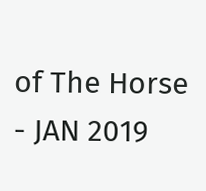of The Horse - JAN 2019